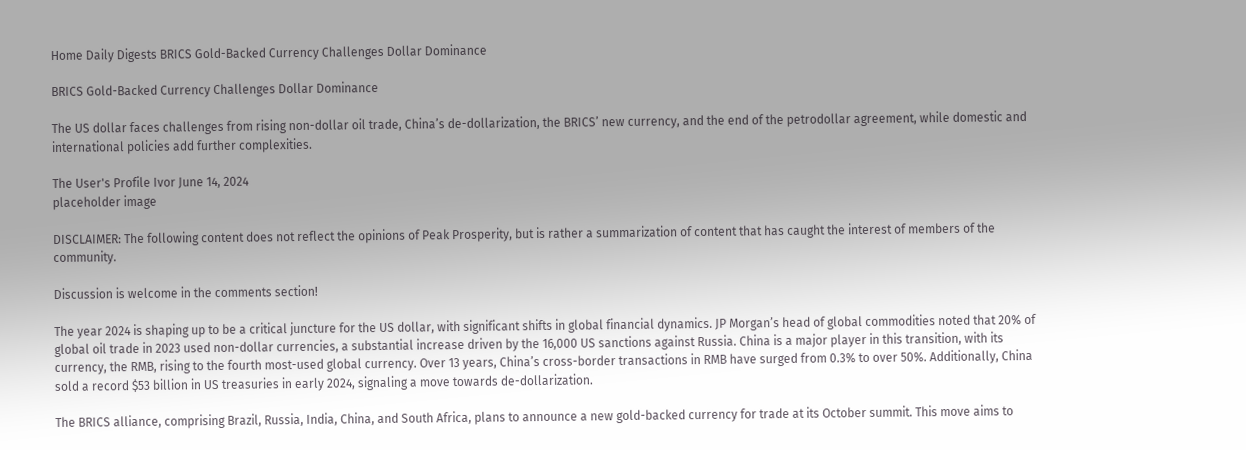Home Daily Digests BRICS Gold-Backed Currency Challenges Dollar Dominance

BRICS Gold-Backed Currency Challenges Dollar Dominance

The US dollar faces challenges from rising non-dollar oil trade, China’s de-dollarization, the BRICS’ new currency, and the end of the petrodollar agreement, while domestic and international policies add further complexities.

The User's Profile Ivor June 14, 2024
placeholder image

DISCLAIMER: The following content does not reflect the opinions of Peak Prosperity, but is rather a summarization of content that has caught the interest of members of the community.

Discussion is welcome in the comments section!

The year 2024 is shaping up to be a critical juncture for the US dollar, with significant shifts in global financial dynamics. JP Morgan’s head of global commodities noted that 20% of global oil trade in 2023 used non-dollar currencies, a substantial increase driven by the 16,000 US sanctions against Russia. China is a major player in this transition, with its currency, the RMB, rising to the fourth most-used global currency. Over 13 years, China’s cross-border transactions in RMB have surged from 0.3% to over 50%. Additionally, China sold a record $53 billion in US treasuries in early 2024, signaling a move towards de-dollarization.

The BRICS alliance, comprising Brazil, Russia, India, China, and South Africa, plans to announce a new gold-backed currency for trade at its October summit. This move aims to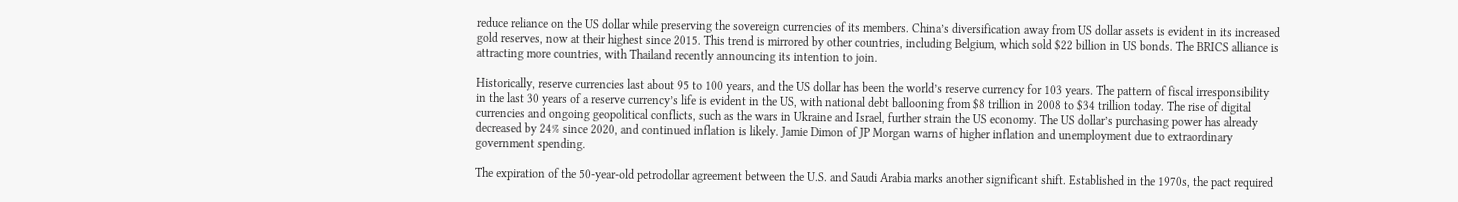reduce reliance on the US dollar while preserving the sovereign currencies of its members. China’s diversification away from US dollar assets is evident in its increased gold reserves, now at their highest since 2015. This trend is mirrored by other countries, including Belgium, which sold $22 billion in US bonds. The BRICS alliance is attracting more countries, with Thailand recently announcing its intention to join.

Historically, reserve currencies last about 95 to 100 years, and the US dollar has been the world’s reserve currency for 103 years. The pattern of fiscal irresponsibility in the last 30 years of a reserve currency’s life is evident in the US, with national debt ballooning from $8 trillion in 2008 to $34 trillion today. The rise of digital currencies and ongoing geopolitical conflicts, such as the wars in Ukraine and Israel, further strain the US economy. The US dollar’s purchasing power has already decreased by 24% since 2020, and continued inflation is likely. Jamie Dimon of JP Morgan warns of higher inflation and unemployment due to extraordinary government spending.

The expiration of the 50-year-old petrodollar agreement between the U.S. and Saudi Arabia marks another significant shift. Established in the 1970s, the pact required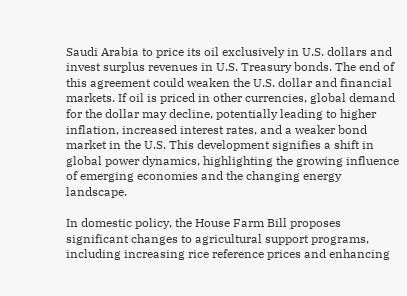Saudi Arabia to price its oil exclusively in U.S. dollars and invest surplus revenues in U.S. Treasury bonds. The end of this agreement could weaken the U.S. dollar and financial markets. If oil is priced in other currencies, global demand for the dollar may decline, potentially leading to higher inflation, increased interest rates, and a weaker bond market in the U.S. This development signifies a shift in global power dynamics, highlighting the growing influence of emerging economies and the changing energy landscape.

In domestic policy, the House Farm Bill proposes significant changes to agricultural support programs, including increasing rice reference prices and enhancing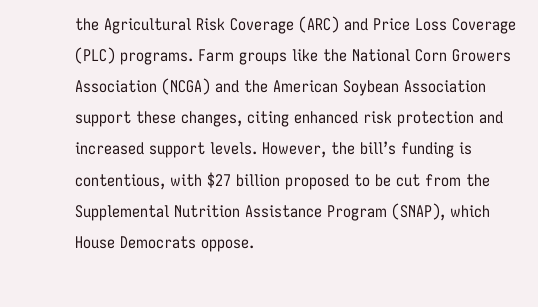the Agricultural Risk Coverage (ARC) and Price Loss Coverage (PLC) programs. Farm groups like the National Corn Growers Association (NCGA) and the American Soybean Association support these changes, citing enhanced risk protection and increased support levels. However, the bill’s funding is contentious, with $27 billion proposed to be cut from the Supplemental Nutrition Assistance Program (SNAP), which House Democrats oppose.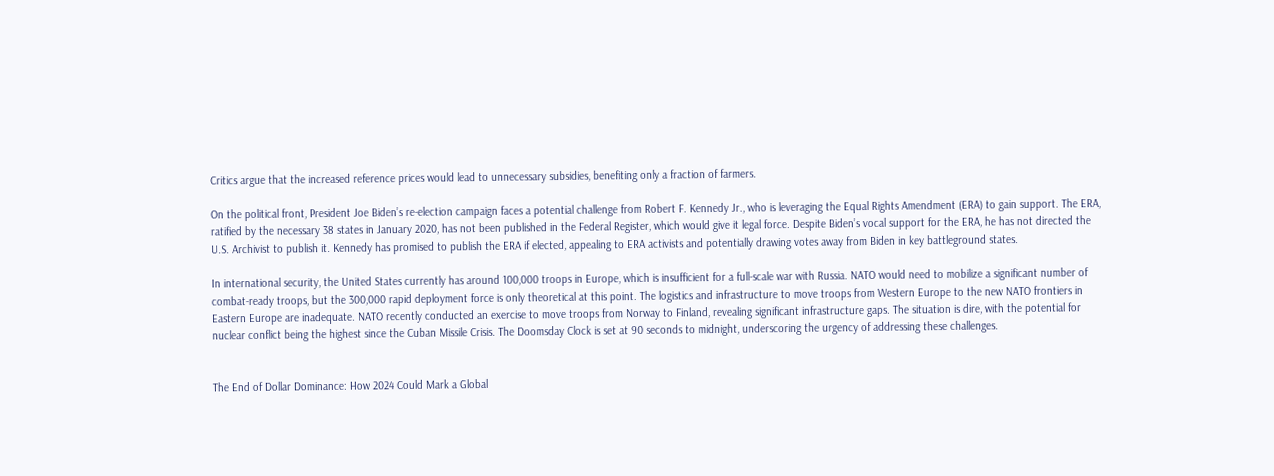Critics argue that the increased reference prices would lead to unnecessary subsidies, benefiting only a fraction of farmers.

On the political front, President Joe Biden’s re-election campaign faces a potential challenge from Robert F. Kennedy Jr., who is leveraging the Equal Rights Amendment (ERA) to gain support. The ERA, ratified by the necessary 38 states in January 2020, has not been published in the Federal Register, which would give it legal force. Despite Biden’s vocal support for the ERA, he has not directed the U.S. Archivist to publish it. Kennedy has promised to publish the ERA if elected, appealing to ERA activists and potentially drawing votes away from Biden in key battleground states.

In international security, the United States currently has around 100,000 troops in Europe, which is insufficient for a full-scale war with Russia. NATO would need to mobilize a significant number of combat-ready troops, but the 300,000 rapid deployment force is only theoretical at this point. The logistics and infrastructure to move troops from Western Europe to the new NATO frontiers in Eastern Europe are inadequate. NATO recently conducted an exercise to move troops from Norway to Finland, revealing significant infrastructure gaps. The situation is dire, with the potential for nuclear conflict being the highest since the Cuban Missile Crisis. The Doomsday Clock is set at 90 seconds to midnight, underscoring the urgency of addressing these challenges.


The End of Dollar Dominance: How 2024 Could Mark a Global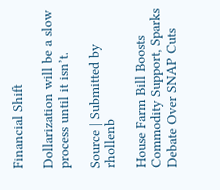Financial Shift

Dollarization will be a slow process until it isn’t.

Source | Submitted by rhollenb

House Farm Bill Boosts Commodity Support, Sparks Debate Over SNAP Cuts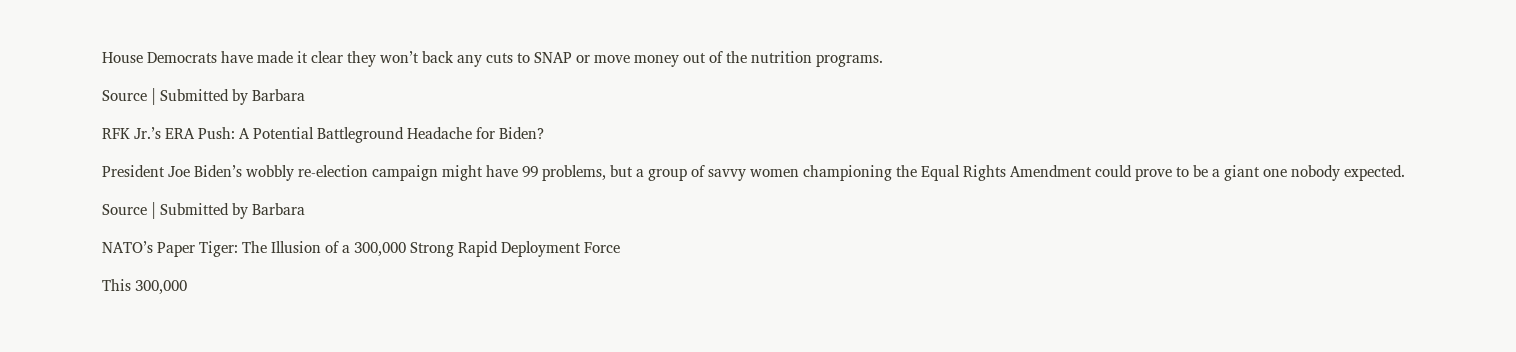House Democrats have made it clear they won’t back any cuts to SNAP or move money out of the nutrition programs.

Source | Submitted by Barbara

RFK Jr.’s ERA Push: A Potential Battleground Headache for Biden?

President Joe Biden’s wobbly re-election campaign might have 99 problems, but a group of savvy women championing the Equal Rights Amendment could prove to be a giant one nobody expected.

Source | Submitted by Barbara

NATO’s Paper Tiger: The Illusion of a 300,000 Strong Rapid Deployment Force

This 300,000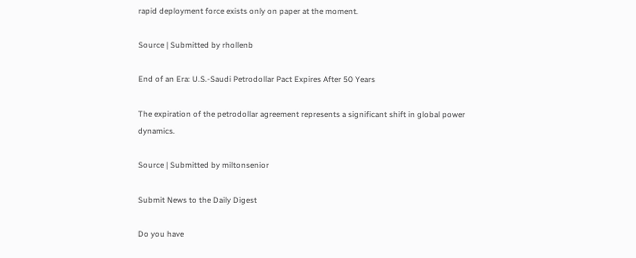rapid deployment force exists only on paper at the moment.

Source | Submitted by rhollenb

End of an Era: U.S.-Saudi Petrodollar Pact Expires After 50 Years

The expiration of the petrodollar agreement represents a significant shift in global power dynamics.

Source | Submitted by miltonsenior

Submit News to the Daily Digest

Do you have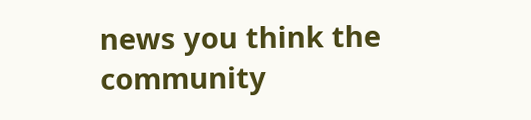news you think the community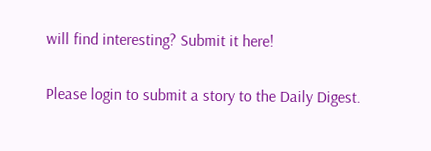will find interesting? Submit it here!

Please login to submit a story to the Daily Digest.